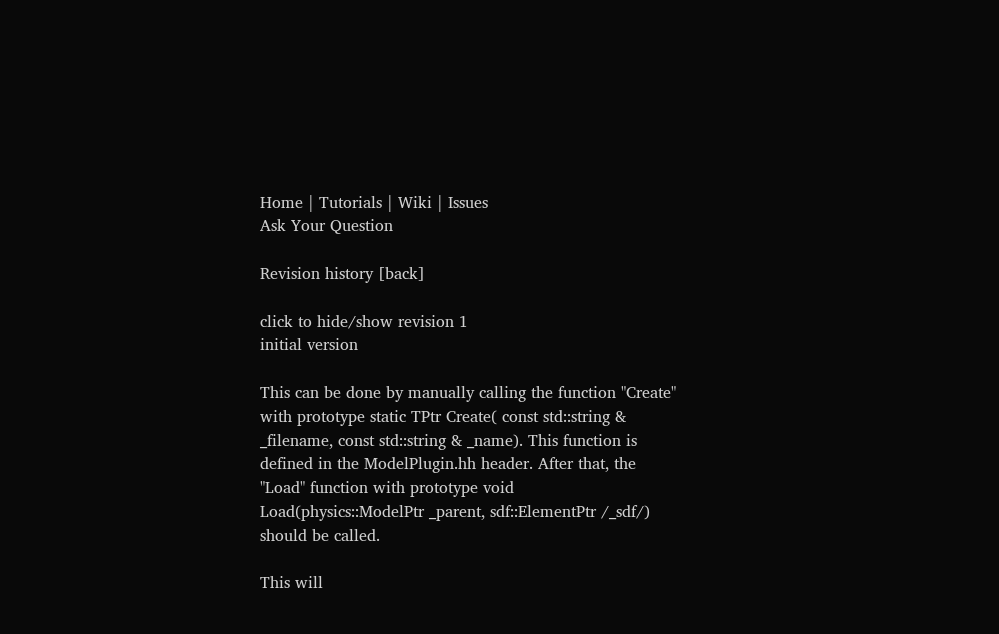Home | Tutorials | Wiki | Issues
Ask Your Question

Revision history [back]

click to hide/show revision 1
initial version

This can be done by manually calling the function "Create" with prototype static TPtr Create( const std::string & _filename, const std::string & _name). This function is defined in the ModelPlugin.hh header. After that, the "Load" function with prototype void Load(physics::ModelPtr _parent, sdf::ElementPtr /_sdf/) should be called.

This will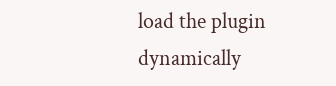load the plugin dynamically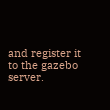and register it to the gazebo server.